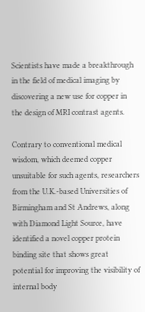Scientists have made a breakthrough in the field of medical imaging by discovering a new use for copper in the design of MRI contrast agents.

Contrary to conventional medical wisdom, which deemed copper unsuitable for such agents, researchers from the U.K.-based Universities of Birmingham and St Andrews, along with Diamond Light Source, have identified a novel copper protein binding site that shows great potential for improving the visibility of internal body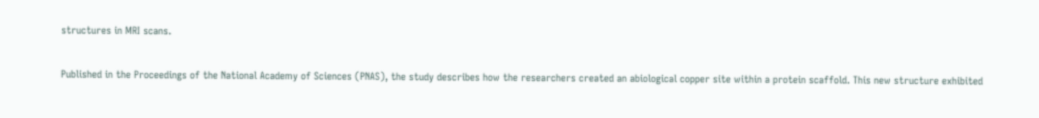structures in MRI scans.

Published in the Proceedings of the National Academy of Sciences (PNAS), the study describes how the researchers created an abiological copper site within a protein scaffold. This new structure exhibited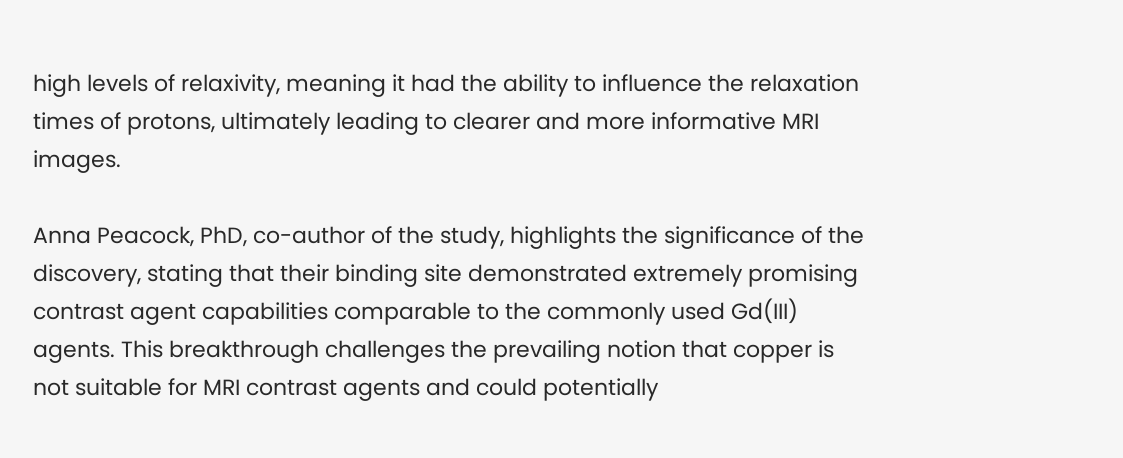high levels of relaxivity, meaning it had the ability to influence the relaxation times of protons, ultimately leading to clearer and more informative MRI images.

Anna Peacock, PhD, co-author of the study, highlights the significance of the discovery, stating that their binding site demonstrated extremely promising contrast agent capabilities comparable to the commonly used Gd(III) agents. This breakthrough challenges the prevailing notion that copper is not suitable for MRI contrast agents and could potentially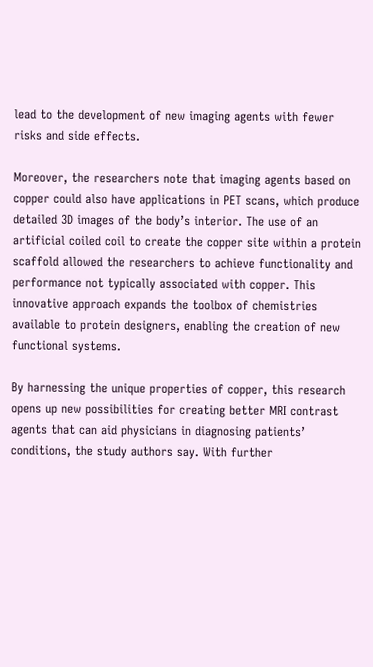lead to the development of new imaging agents with fewer risks and side effects.

Moreover, the researchers note that imaging agents based on copper could also have applications in PET scans, which produce detailed 3D images of the body’s interior. The use of an artificial coiled coil to create the copper site within a protein scaffold allowed the researchers to achieve functionality and performance not typically associated with copper. This innovative approach expands the toolbox of chemistries available to protein designers, enabling the creation of new functional systems.

By harnessing the unique properties of copper, this research opens up new possibilities for creating better MRI contrast agents that can aid physicians in diagnosing patients’ conditions, the study authors say. With further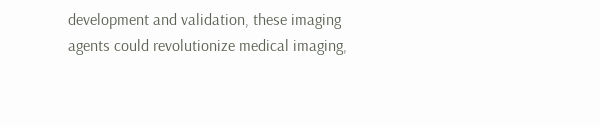development and validation, these imaging agents could revolutionize medical imaging,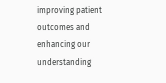improving patient outcomes and enhancing our understanding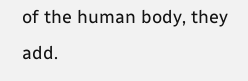of the human body, they add.